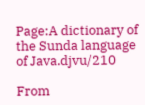Page:A dictionary of the Sunda language of Java.djvu/210

From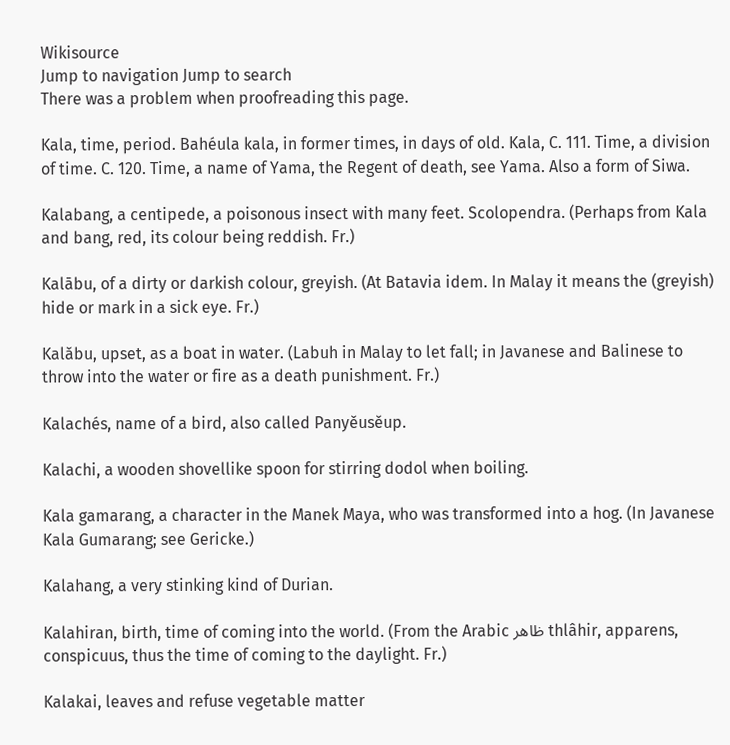Wikisource
Jump to navigation Jump to search
There was a problem when proofreading this page.

Kala, time, period. Bahéula kala, in former times, in days of old. Kala, C. 111. Time, a division of time. C. 120. Time, a name of Yama, the Regent of death, see Yama. Also a form of Siwa.

Kalabang, a centipede, a poisonous insect with many feet. Scolopendra. (Perhaps from Kala and bang, red, its colour being reddish. Fr.)

Kalābu, of a dirty or darkish colour, greyish. (At Batavia idem. In Malay it means the (greyish) hide or mark in a sick eye. Fr.)

Kalǎbu, upset, as a boat in water. (Labuh in Malay to let fall; in Javanese and Balinese to throw into the water or fire as a death punishment. Fr.)

Kalachés, name of a bird, also called Panyěusěup.

Kalachi, a wooden shovellike spoon for stirring dodol when boiling.

Kala gamarang, a character in the Manek Maya, who was transformed into a hog. (In Javanese Kala Gumarang; see Gericke.)

Kalahang, a very stinking kind of Durian.

Kalahiran, birth, time of coming into the world. (From the Arabic ظاهر thlâhir, apparens, conspicuus, thus the time of coming to the daylight. Fr.)

Kalakai, leaves and refuse vegetable matter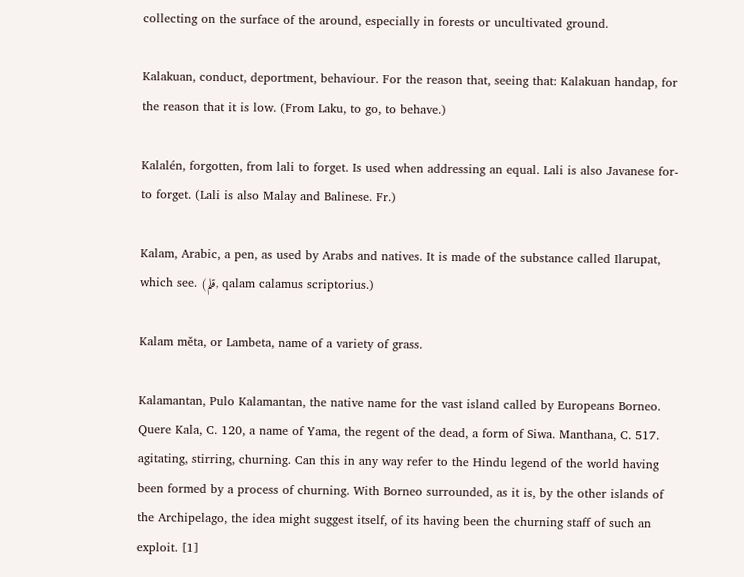collecting on the surface of the around, especially in forests or uncultivated ground.

Kalakuan, conduct, deportment, behaviour. For the reason that, seeing that: Kalakuan handap, for the reason that it is low. (From Laku, to go, to behave.)

Kalalén, forgotten, from lali to forget. Is used when addressing an equal. Lali is also Javanese for- to forget. (Lali is also Malay and Balinese. Fr.)

Kalam, Arabic, a pen, as used by Arabs and natives. It is made of the substance called Ilarupat, which see. (قلم, qalam calamus scriptorius.)

Kalam měta, or Lambeta, name of a variety of grass.

Kalamantan, Pulo Kalamantan, the native name for the vast island called by Europeans Borneo. Quere Kala, C. 120, a name of Yama, the regent of the dead, a form of Siwa. Manthana, C. 517. agitating, stirring, churning. Can this in any way refer to the Hindu legend of the world having been formed by a process of churning. With Borneo surrounded, as it is, by the other islands of the Archipelago, the idea might suggest itself, of its having been the churning staff of such an exploit. [1]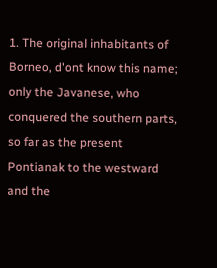1. The original inhabitants of Borneo, d'ont know this name; only the Javanese, who conquered the southern parts, so far as the present Pontianak to the westward and the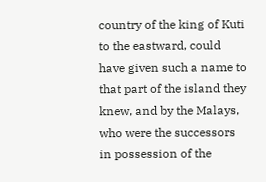country of the king of Kuti to the eastward, could have given such a name to that part of the island they knew, and by the Malays, who were the successors in possession of the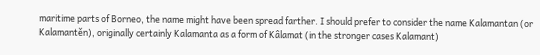maritime parts of Borneo, the name might have been spread farther. I should prefer to consider the name Kalamantan (or Kalamantěn), originally certainly Kalamanta as a form of Kâlamat (in the stronger cases Kalamant)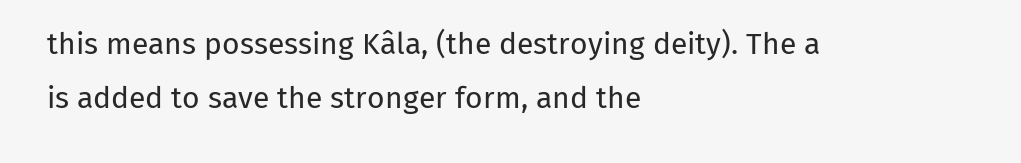this means possessing Kâla, (the destroying deity). The a is added to save the stronger form, and the